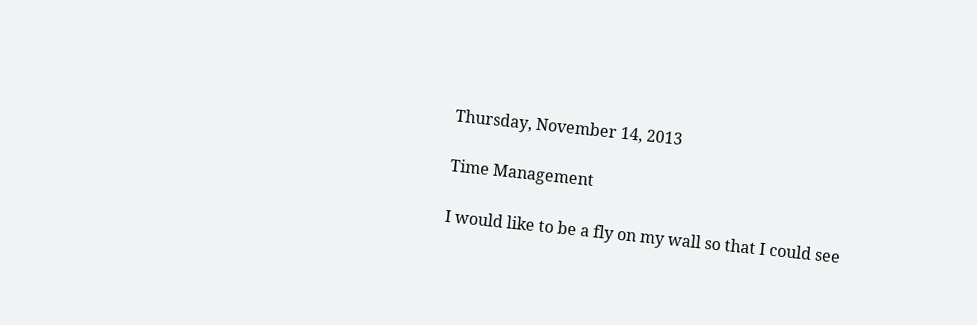Thursday, November 14, 2013

Time Management

I would like to be a fly on my wall so that I could see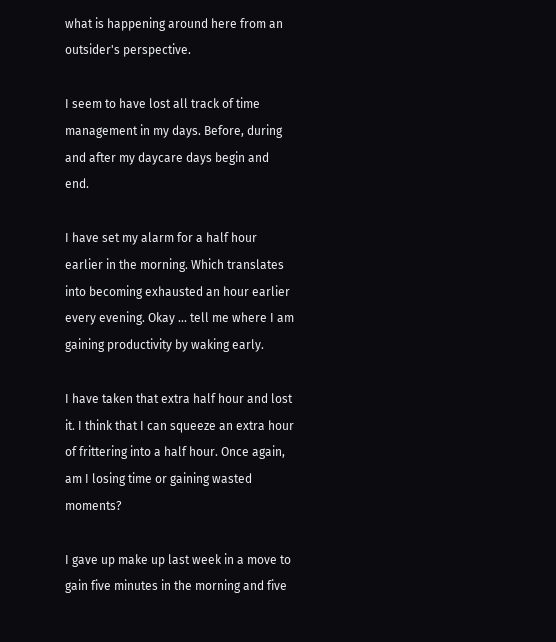what is happening around here from an outsider's perspective.

I seem to have lost all track of time management in my days. Before, during and after my daycare days begin and end.

I have set my alarm for a half hour earlier in the morning. Which translates into becoming exhausted an hour earlier every evening. Okay ... tell me where I am gaining productivity by waking early.

I have taken that extra half hour and lost it. I think that I can squeeze an extra hour of frittering into a half hour. Once again, am I losing time or gaining wasted moments?

I gave up make up last week in a move to gain five minutes in the morning and five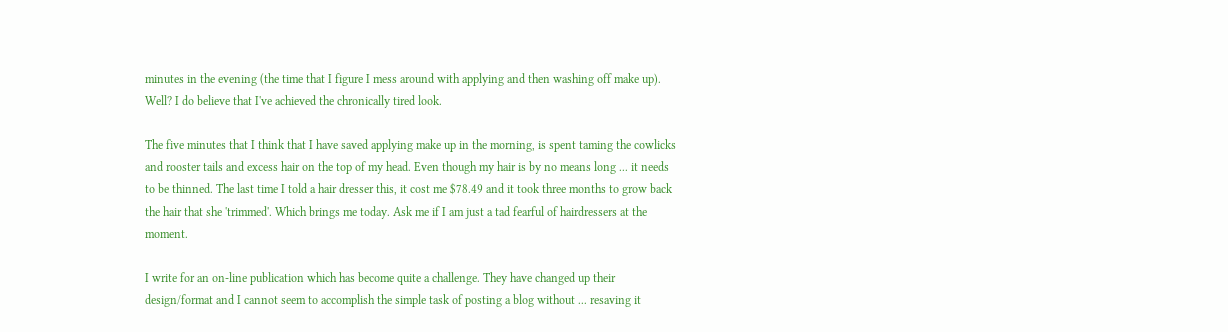minutes in the evening (the time that I figure I mess around with applying and then washing off make up). Well? I do believe that I've achieved the chronically tired look.

The five minutes that I think that I have saved applying make up in the morning, is spent taming the cowlicks and rooster tails and excess hair on the top of my head. Even though my hair is by no means long ... it needs to be thinned. The last time I told a hair dresser this, it cost me $78.49 and it took three months to grow back the hair that she 'trimmed'. Which brings me today. Ask me if I am just a tad fearful of hairdressers at the moment.

I write for an on-line publication which has become quite a challenge. They have changed up their design/format and I cannot seem to accomplish the simple task of posting a blog without ... resaving it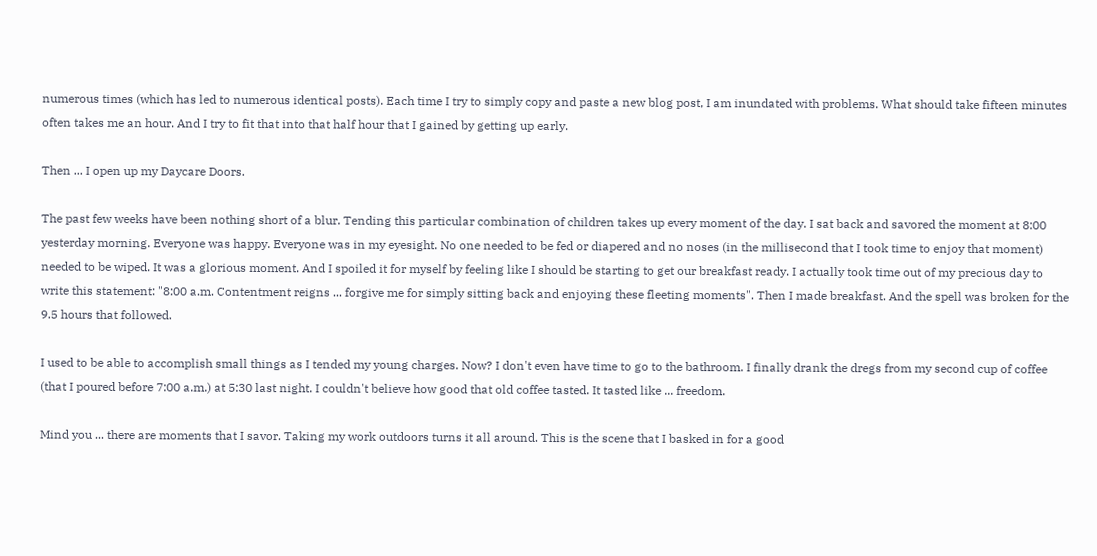numerous times (which has led to numerous identical posts). Each time I try to simply copy and paste a new blog post, I am inundated with problems. What should take fifteen minutes often takes me an hour. And I try to fit that into that half hour that I gained by getting up early.

Then ... I open up my Daycare Doors.

The past few weeks have been nothing short of a blur. Tending this particular combination of children takes up every moment of the day. I sat back and savored the moment at 8:00 yesterday morning. Everyone was happy. Everyone was in my eyesight. No one needed to be fed or diapered and no noses (in the millisecond that I took time to enjoy that moment) needed to be wiped. It was a glorious moment. And I spoiled it for myself by feeling like I should be starting to get our breakfast ready. I actually took time out of my precious day to write this statement: "8:00 a.m. Contentment reigns ... forgive me for simply sitting back and enjoying these fleeting moments". Then I made breakfast. And the spell was broken for the 9.5 hours that followed.

I used to be able to accomplish small things as I tended my young charges. Now? I don't even have time to go to the bathroom. I finally drank the dregs from my second cup of coffee (that I poured before 7:00 a.m.) at 5:30 last night. I couldn't believe how good that old coffee tasted. It tasted like ... freedom.

Mind you ... there are moments that I savor. Taking my work outdoors turns it all around. This is the scene that I basked in for a good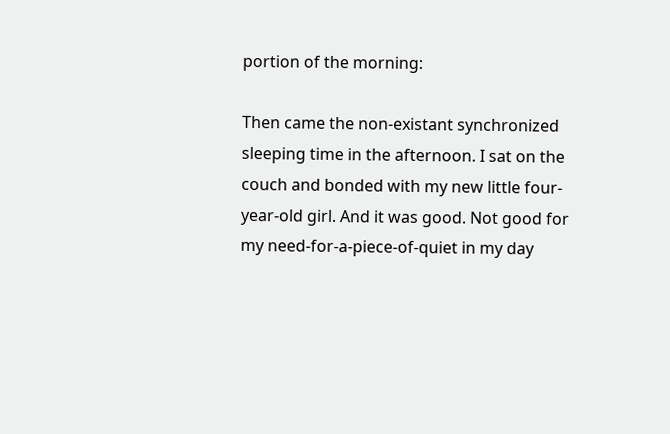portion of the morning:

Then came the non-existant synchronized sleeping time in the afternoon. I sat on the couch and bonded with my new little four-year-old girl. And it was good. Not good for my need-for-a-piece-of-quiet in my day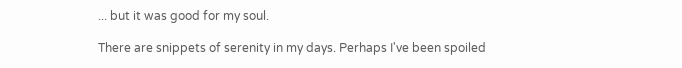... but it was good for my soul.

There are snippets of serenity in my days. Perhaps I've been spoiled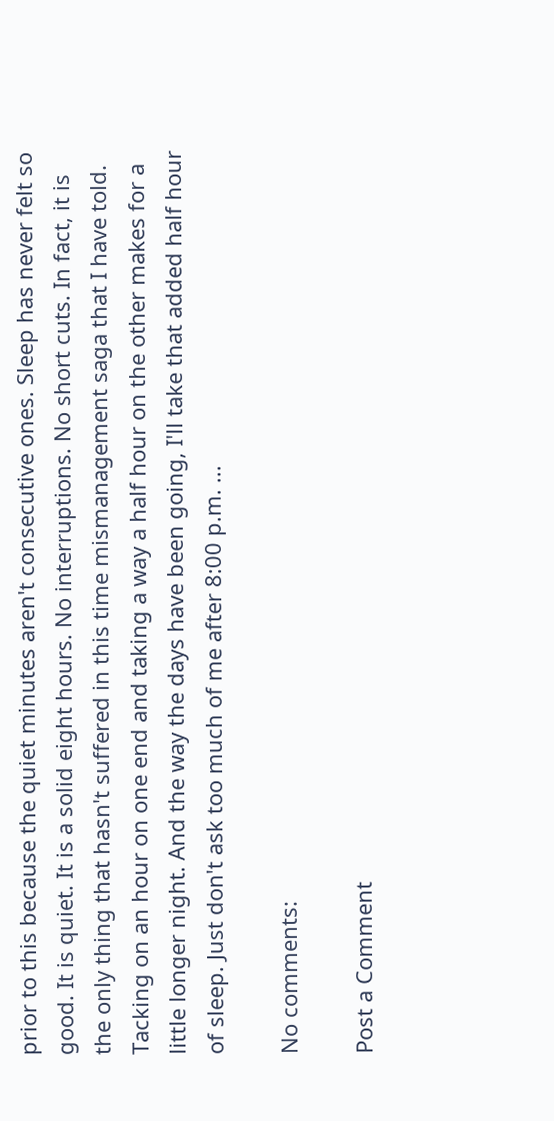prior to this because the quiet minutes aren't consecutive ones. Sleep has never felt so good. It is quiet. It is a solid eight hours. No interruptions. No short cuts. In fact, it is the only thing that hasn't suffered in this time mismanagement saga that I have told. Tacking on an hour on one end and taking a way a half hour on the other makes for a little longer night. And the way the days have been going, I'll take that added half hour of sleep. Just don't ask too much of me after 8:00 p.m. ...

No comments:

Post a Comment